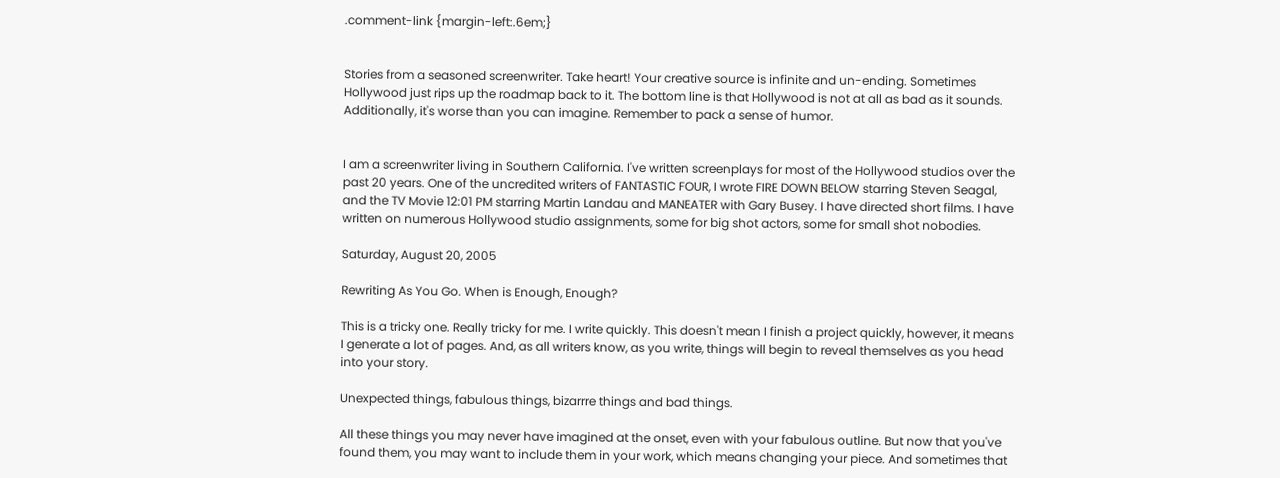.comment-link {margin-left:.6em;}


Stories from a seasoned screenwriter. Take heart! Your creative source is infinite and un-ending. Sometimes Hollywood just rips up the roadmap back to it. The bottom line is that Hollywood is not at all as bad as it sounds. Additionally, it's worse than you can imagine. Remember to pack a sense of humor.


I am a screenwriter living in Southern California. I've written screenplays for most of the Hollywood studios over the past 20 years. One of the uncredited writers of FANTASTIC FOUR, I wrote FIRE DOWN BELOW starring Steven Seagal, and the TV Movie 12:01 PM starring Martin Landau and MANEATER with Gary Busey. I have directed short films. I have written on numerous Hollywood studio assignments, some for big shot actors, some for small shot nobodies.

Saturday, August 20, 2005

Rewriting As You Go. When is Enough, Enough?

This is a tricky one. Really tricky for me. I write quickly. This doesn't mean I finish a project quickly, however, it means I generate a lot of pages. And, as all writers know, as you write, things will begin to reveal themselves as you head into your story.

Unexpected things, fabulous things, bizarrre things and bad things.

All these things you may never have imagined at the onset, even with your fabulous outline. But now that you've found them, you may want to include them in your work, which means changing your piece. And sometimes that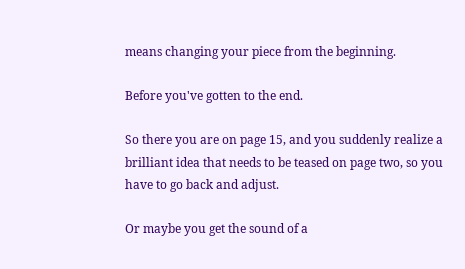means changing your piece from the beginning.

Before you've gotten to the end.

So there you are on page 15, and you suddenly realize a brilliant idea that needs to be teased on page two, so you have to go back and adjust.

Or maybe you get the sound of a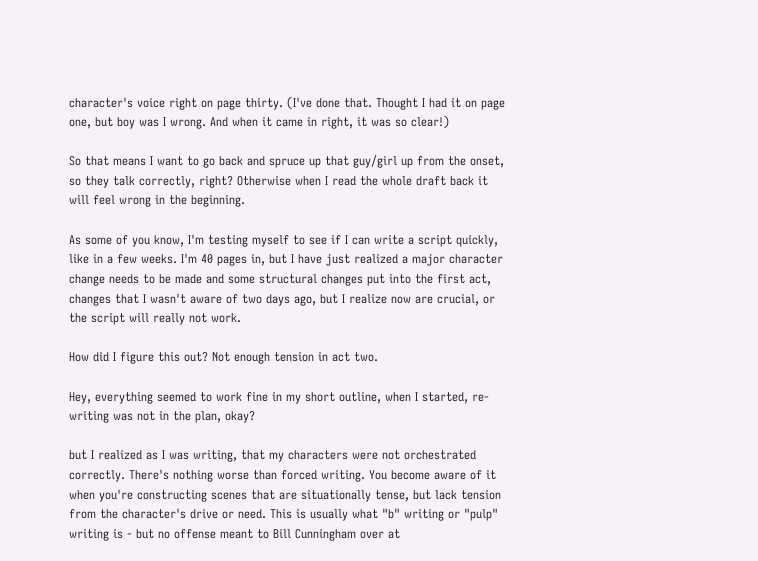character's voice right on page thirty. (I've done that. Thought I had it on page one, but boy was I wrong. And when it came in right, it was so clear!)

So that means I want to go back and spruce up that guy/girl up from the onset, so they talk correctly, right? Otherwise when I read the whole draft back it will feel wrong in the beginning.

As some of you know, I'm testing myself to see if I can write a script quickly, like in a few weeks. I'm 40 pages in, but I have just realized a major character change needs to be made and some structural changes put into the first act, changes that I wasn't aware of two days ago, but I realize now are crucial, or the script will really not work.

How did I figure this out? Not enough tension in act two.

Hey, everything seemed to work fine in my short outline, when I started, re-writing was not in the plan, okay?

but I realized as I was writing, that my characters were not orchestrated correctly. There's nothing worse than forced writing. You become aware of it when you're constructing scenes that are situationally tense, but lack tension from the character's drive or need. This is usually what "b" writing or "pulp" writing is - but no offense meant to Bill Cunningham over at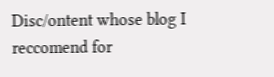Disc/ontent whose blog I reccomend for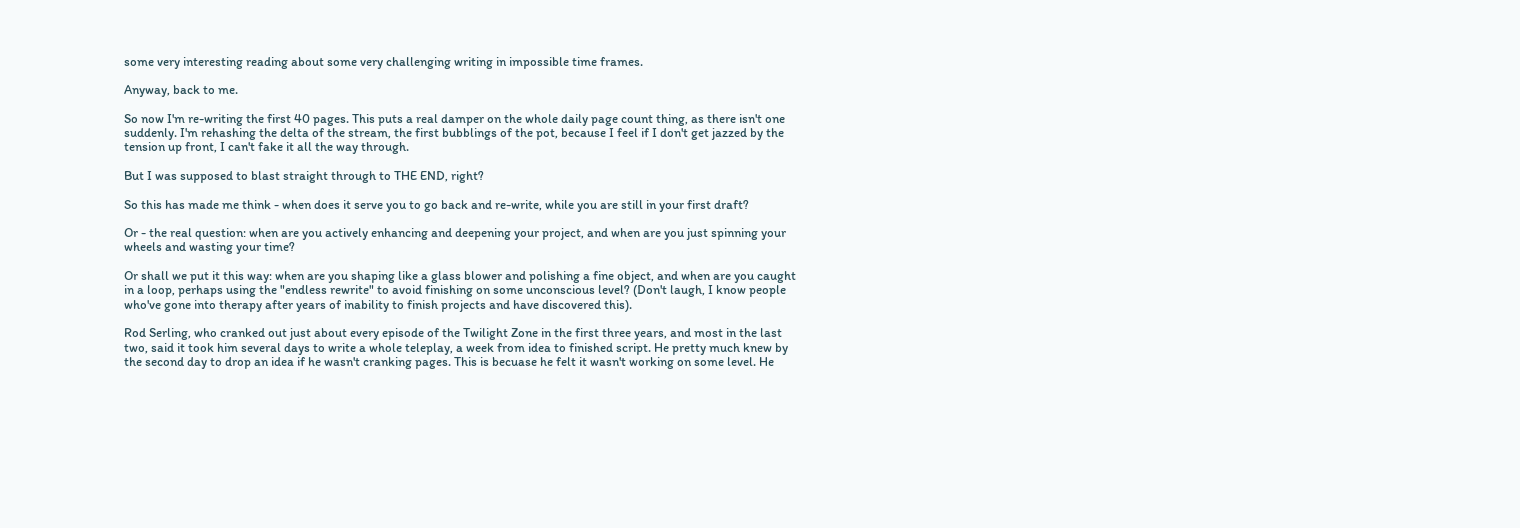some very interesting reading about some very challenging writing in impossible time frames.

Anyway, back to me.

So now I'm re-writing the first 40 pages. This puts a real damper on the whole daily page count thing, as there isn't one suddenly. I'm rehashing the delta of the stream, the first bubblings of the pot, because I feel if I don't get jazzed by the tension up front, I can't fake it all the way through.

But I was supposed to blast straight through to THE END, right?

So this has made me think - when does it serve you to go back and re-write, while you are still in your first draft?

Or - the real question: when are you actively enhancing and deepening your project, and when are you just spinning your wheels and wasting your time?

Or shall we put it this way: when are you shaping like a glass blower and polishing a fine object, and when are you caught in a loop, perhaps using the "endless rewrite" to avoid finishing on some unconscious level? (Don't laugh, I know people who've gone into therapy after years of inability to finish projects and have discovered this).

Rod Serling, who cranked out just about every episode of the Twilight Zone in the first three years, and most in the last two, said it took him several days to write a whole teleplay, a week from idea to finished script. He pretty much knew by the second day to drop an idea if he wasn't cranking pages. This is becuase he felt it wasn't working on some level. He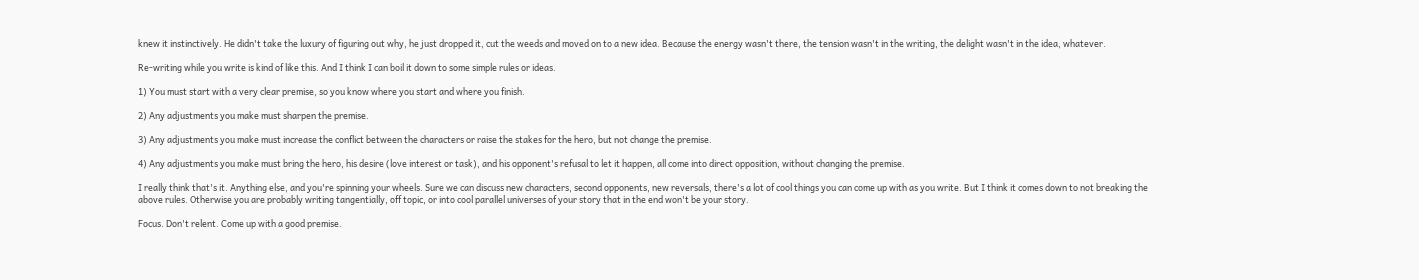knew it instinctively. He didn't take the luxury of figuring out why, he just dropped it, cut the weeds and moved on to a new idea. Because the energy wasn't there, the tension wasn't in the writing, the delight wasn't in the idea, whatever.

Re-writing while you write is kind of like this. And I think I can boil it down to some simple rules or ideas.

1) You must start with a very clear premise, so you know where you start and where you finish.

2) Any adjustments you make must sharpen the premise.

3) Any adjustments you make must increase the conflict between the characters or raise the stakes for the hero, but not change the premise.

4) Any adjustments you make must bring the hero, his desire (love interest or task), and his opponent's refusal to let it happen, all come into direct opposition, without changing the premise.

I really think that's it. Anything else, and you're spinning your wheels. Sure we can discuss new characters, second opponents, new reversals, there's a lot of cool things you can come up with as you write. But I think it comes down to not breaking the above rules. Otherwise you are probably writing tangentially, off topic, or into cool parallel universes of your story that in the end won't be your story.

Focus. Don't relent. Come up with a good premise.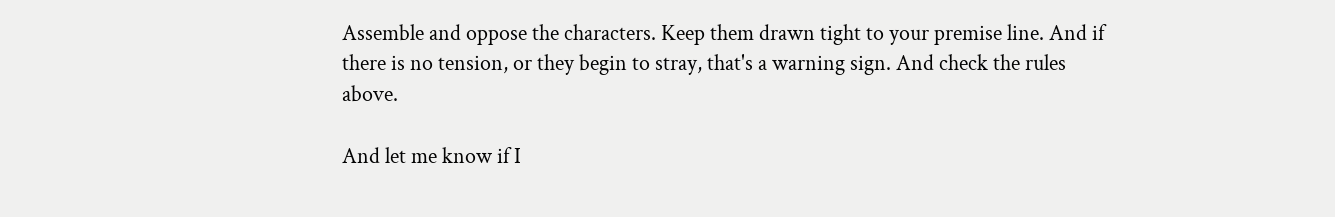Assemble and oppose the characters. Keep them drawn tight to your premise line. And if there is no tension, or they begin to stray, that's a warning sign. And check the rules above.

And let me know if I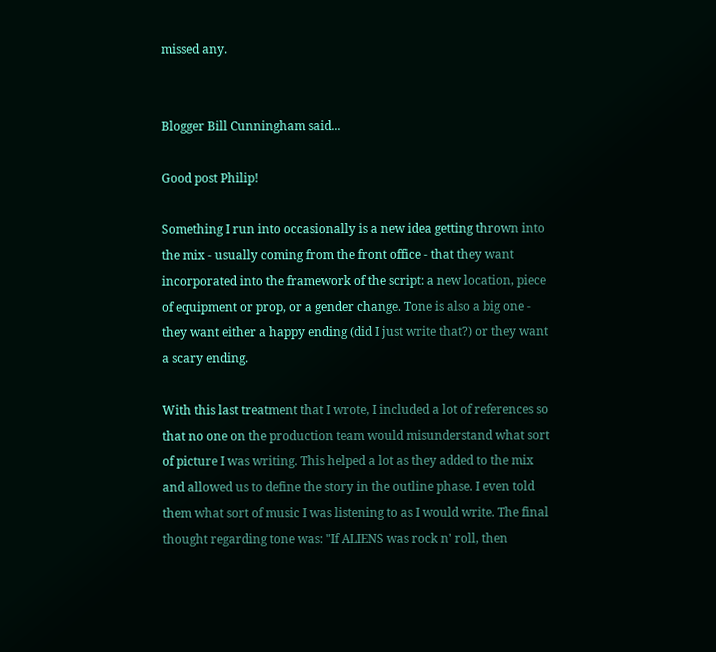missed any.


Blogger Bill Cunningham said...

Good post Philip!

Something I run into occasionally is a new idea getting thrown into the mix - usually coming from the front office - that they want incorporated into the framework of the script: a new location, piece of equipment or prop, or a gender change. Tone is also a big one - they want either a happy ending (did I just write that?) or they want a scary ending.

With this last treatment that I wrote, I included a lot of references so that no one on the production team would misunderstand what sort of picture I was writing. This helped a lot as they added to the mix and allowed us to define the story in the outline phase. I even told them what sort of music I was listening to as I would write. The final thought regarding tone was: "If ALIENS was rock n' roll, then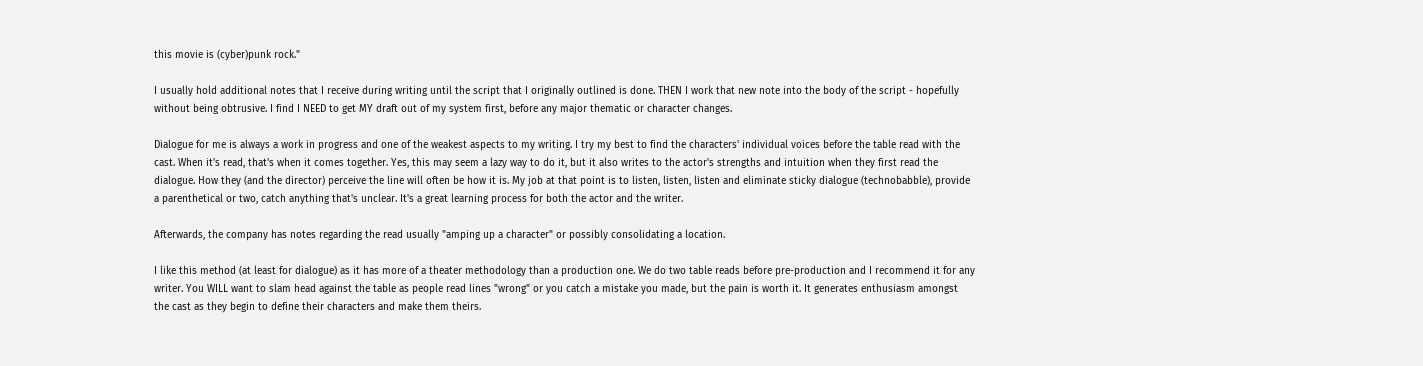this movie is (cyber)punk rock."

I usually hold additional notes that I receive during writing until the script that I originally outlined is done. THEN I work that new note into the body of the script - hopefully without being obtrusive. I find I NEED to get MY draft out of my system first, before any major thematic or character changes.

Dialogue for me is always a work in progress and one of the weakest aspects to my writing. I try my best to find the characters' individual voices before the table read with the cast. When it's read, that's when it comes together. Yes, this may seem a lazy way to do it, but it also writes to the actor's strengths and intuition when they first read the dialogue. How they (and the director) perceive the line will often be how it is. My job at that point is to listen, listen, listen and eliminate sticky dialogue (technobabble), provide a parenthetical or two, catch anything that's unclear. It's a great learning process for both the actor and the writer.

Afterwards, the company has notes regarding the read usually "amping up a character" or possibly consolidating a location.

I like this method (at least for dialogue) as it has more of a theater methodology than a production one. We do two table reads before pre-production and I recommend it for any writer. You WILL want to slam head against the table as people read lines "wrong" or you catch a mistake you made, but the pain is worth it. It generates enthusiasm amongst the cast as they begin to define their characters and make them theirs.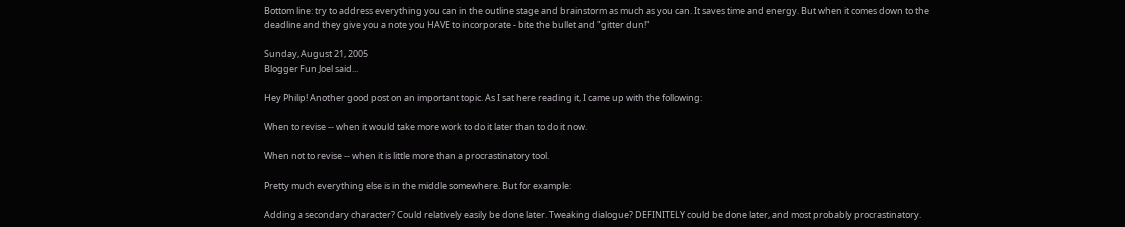Bottom line: try to address everything you can in the outline stage and brainstorm as much as you can. It saves time and energy. But when it comes down to the deadline and they give you a note you HAVE to incorporate - bite the bullet and "gitter dun!"

Sunday, August 21, 2005
Blogger Fun Joel said...

Hey Philip! Another good post on an important topic. As I sat here reading it, I came up with the following:

When to revise -- when it would take more work to do it later than to do it now.

When not to revise -- when it is little more than a procrastinatory tool.

Pretty much everything else is in the middle somewhere. But for example:

Adding a secondary character? Could relatively easily be done later. Tweaking dialogue? DEFINITELY could be done later, and most probably procrastinatory.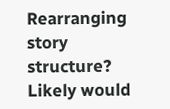Rearranging story structure? Likely would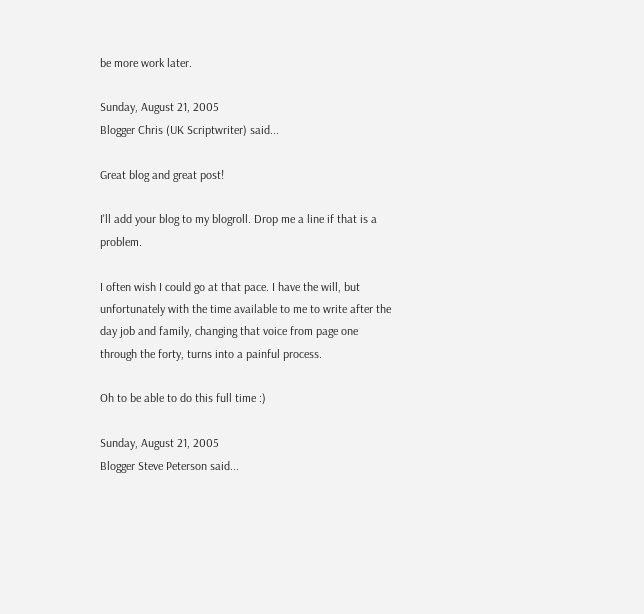be more work later.

Sunday, August 21, 2005
Blogger Chris (UK Scriptwriter) said...

Great blog and great post!

I'll add your blog to my blogroll. Drop me a line if that is a problem.

I often wish I could go at that pace. I have the will, but unfortunately with the time available to me to write after the day job and family, changing that voice from page one through the forty, turns into a painful process.

Oh to be able to do this full time :)

Sunday, August 21, 2005
Blogger Steve Peterson said...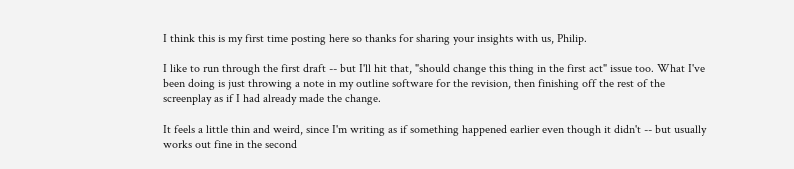I think this is my first time posting here so thanks for sharing your insights with us, Philip.

I like to run through the first draft -- but I'll hit that, "should change this thing in the first act" issue too. What I've been doing is just throwing a note in my outline software for the revision, then finishing off the rest of the screenplay as if I had already made the change.

It feels a little thin and weird, since I'm writing as if something happened earlier even though it didn't -- but usually works out fine in the second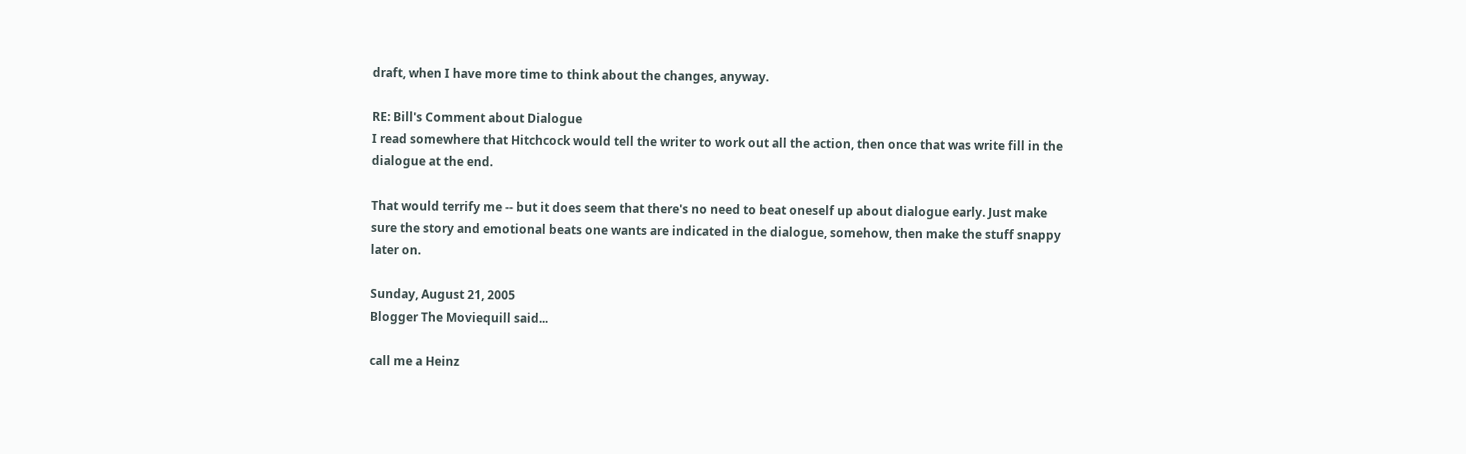draft, when I have more time to think about the changes, anyway.

RE: Bill's Comment about Dialogue
I read somewhere that Hitchcock would tell the writer to work out all the action, then once that was write fill in the dialogue at the end.

That would terrify me -- but it does seem that there's no need to beat oneself up about dialogue early. Just make sure the story and emotional beats one wants are indicated in the dialogue, somehow, then make the stuff snappy later on.

Sunday, August 21, 2005
Blogger The Moviequill said...

call me a Heinz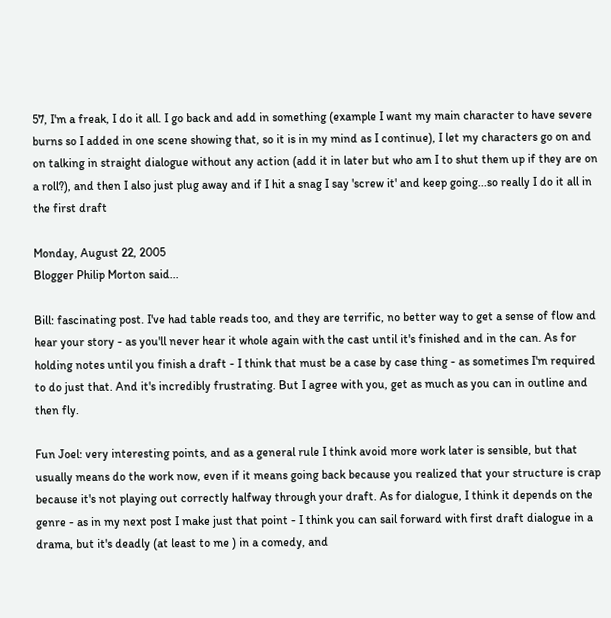57, I'm a freak, I do it all. I go back and add in something (example I want my main character to have severe burns so I added in one scene showing that, so it is in my mind as I continue), I let my characters go on and on talking in straight dialogue without any action (add it in later but who am I to shut them up if they are on a roll?), and then I also just plug away and if I hit a snag I say 'screw it' and keep going...so really I do it all in the first draft

Monday, August 22, 2005
Blogger Philip Morton said...

Bill: fascinating post. I've had table reads too, and they are terrific, no better way to get a sense of flow and hear your story - as you'll never hear it whole again with the cast until it's finished and in the can. As for holding notes until you finish a draft - I think that must be a case by case thing - as sometimes I'm required to do just that. And it's incredibly frustrating. But I agree with you, get as much as you can in outline and then fly.

Fun Joel: very interesting points, and as a general rule I think avoid more work later is sensible, but that usually means do the work now, even if it means going back because you realized that your structure is crap because it's not playing out correctly halfway through your draft. As for dialogue, I think it depends on the genre - as in my next post I make just that point - I think you can sail forward with first draft dialogue in a drama, but it's deadly (at least to me ) in a comedy, and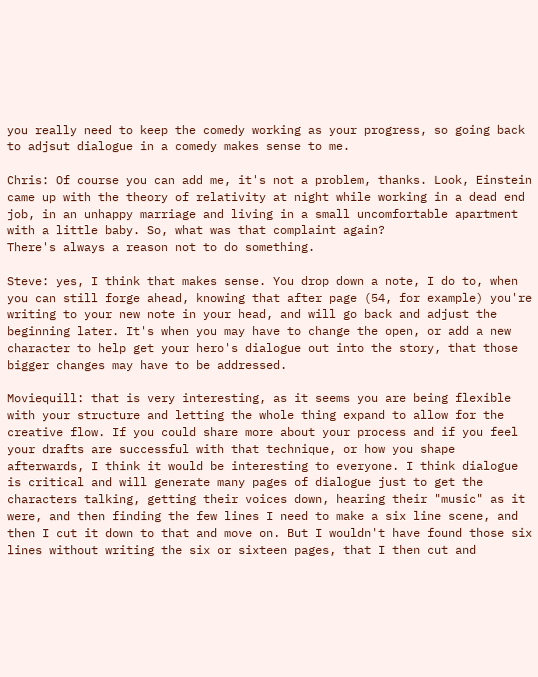you really need to keep the comedy working as your progress, so going back to adjsut dialogue in a comedy makes sense to me.

Chris: Of course you can add me, it's not a problem, thanks. Look, Einstein came up with the theory of relativity at night while working in a dead end job, in an unhappy marriage and living in a small uncomfortable apartment with a little baby. So, what was that complaint again?
There's always a reason not to do something.

Steve: yes, I think that makes sense. You drop down a note, I do to, when you can still forge ahead, knowing that after page (54, for example) you're writing to your new note in your head, and will go back and adjust the beginning later. It's when you may have to change the open, or add a new character to help get your hero's dialogue out into the story, that those bigger changes may have to be addressed.

Moviequill: that is very interesting, as it seems you are being flexible with your structure and letting the whole thing expand to allow for the creative flow. If you could share more about your process and if you feel your drafts are successful with that technique, or how you shape afterwards, I think it would be interesting to everyone. I think dialogue is critical and will generate many pages of dialogue just to get the characters talking, getting their voices down, hearing their "music" as it were, and then finding the few lines I need to make a six line scene, and then I cut it down to that and move on. But I wouldn't have found those six lines without writing the six or sixteen pages, that I then cut and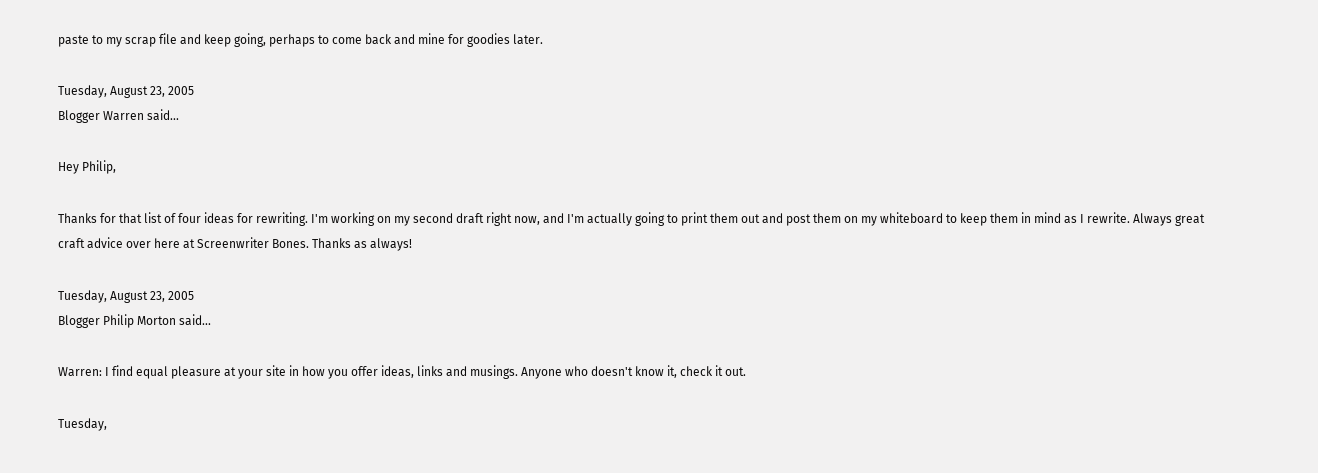paste to my scrap file and keep going, perhaps to come back and mine for goodies later.

Tuesday, August 23, 2005
Blogger Warren said...

Hey Philip,

Thanks for that list of four ideas for rewriting. I'm working on my second draft right now, and I'm actually going to print them out and post them on my whiteboard to keep them in mind as I rewrite. Always great craft advice over here at Screenwriter Bones. Thanks as always!

Tuesday, August 23, 2005
Blogger Philip Morton said...

Warren: I find equal pleasure at your site in how you offer ideas, links and musings. Anyone who doesn't know it, check it out.

Tuesday,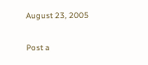August 23, 2005

Post a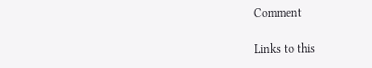Comment

Links to this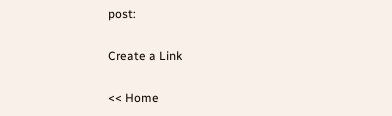post:

Create a Link

<< Home